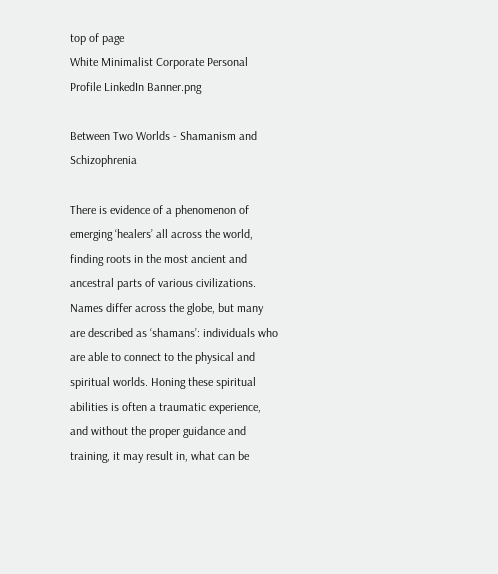top of page
White Minimalist Corporate Personal Profile LinkedIn Banner.png

Between Two Worlds - Shamanism and Schizophrenia

There is evidence of a phenomenon of emerging ‘healers’ all across the world, finding roots in the most ancient and ancestral parts of various civilizations. Names differ across the globe, but many are described as ‘shamans’: individuals who are able to connect to the physical and spiritual worlds. Honing these spiritual abilities is often a traumatic experience, and without the proper guidance and training, it may result in, what can be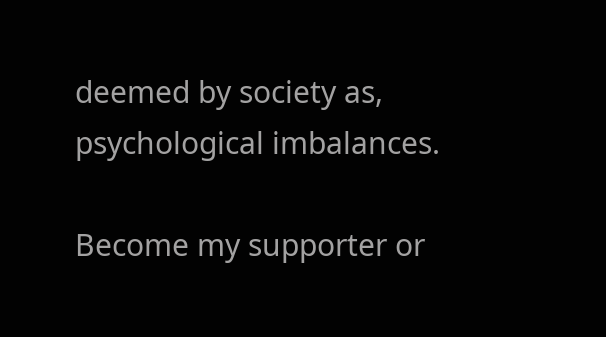deemed by society as, psychological imbalances.

Become my supporter or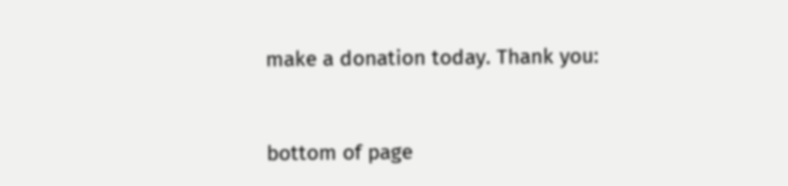make a donation today. Thank you:


bottom of page